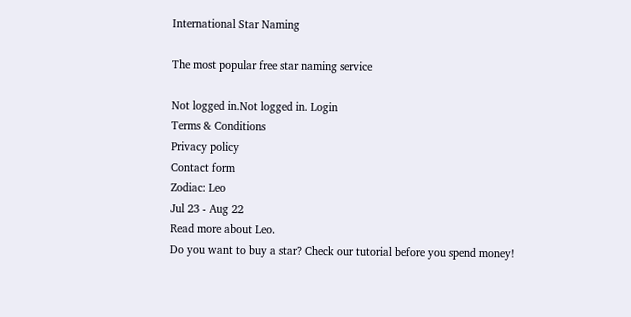International Star Naming

The most popular free star naming service

Not logged in.Not logged in. Login
Terms & Conditions
Privacy policy
Contact form
Zodiac: Leo
Jul 23 - Aug 22
Read more about Leo.
Do you want to buy a star? Check our tutorial before you spend money!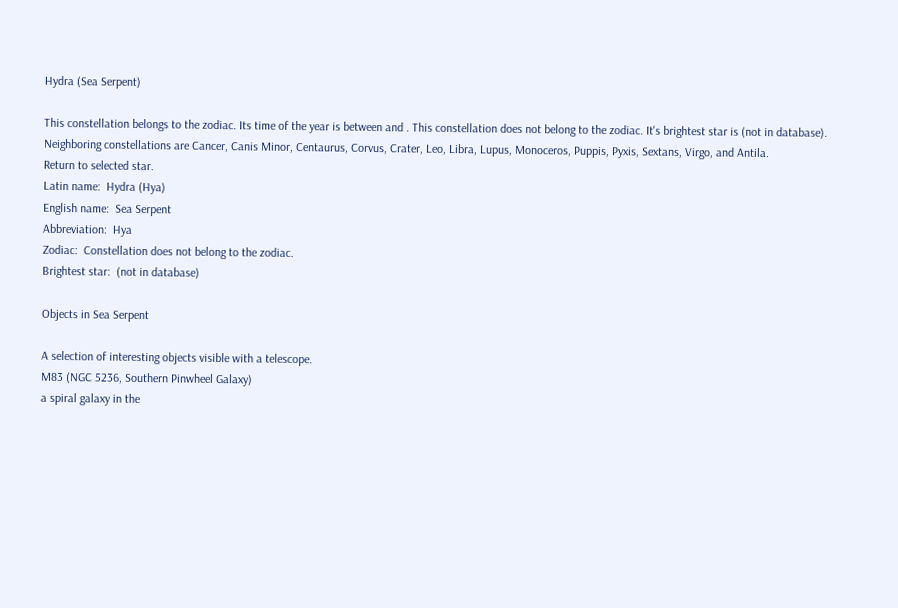Hydra (Sea Serpent)

This constellation belongs to the zodiac. Its time of the year is between and . This constellation does not belong to the zodiac. It's brightest star is (not in database).
Neighboring constellations are Cancer, Canis Minor, Centaurus, Corvus, Crater, Leo, Libra, Lupus, Monoceros, Puppis, Pyxis, Sextans, Virgo, and Antila.
Return to selected star.
Latin name:  Hydra (Hya)
English name:  Sea Serpent
Abbreviation:  Hya
Zodiac:  Constellation does not belong to the zodiac.
Brightest star:  (not in database)

Objects in Sea Serpent

A selection of interesting objects visible with a telescope.
M83 (NGC 5236, Southern Pinwheel Galaxy)
a spiral galaxy in the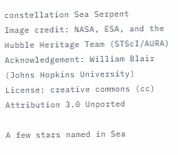constellation Sea Serpent
Image credit: NASA, ESA, and the Hubble Heritage Team (STScI/AURA) Acknowledgement: William Blair (Johns Hopkins University)
License: creative commons (cc) Attribution 3.0 Unported

A few stars named in Sea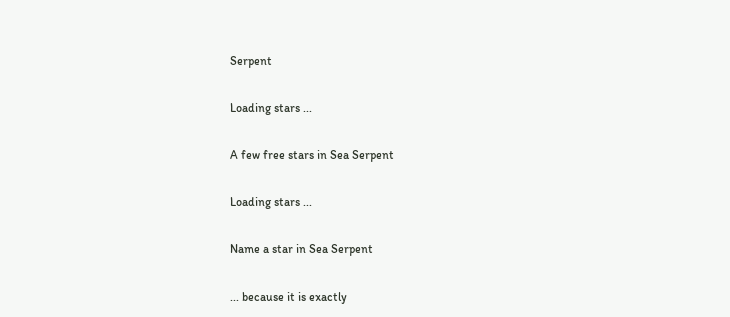Serpent

Loading stars ...

A few free stars in Sea Serpent

Loading stars ...

Name a star in Sea Serpent

... because it is exactly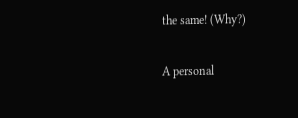the same! (Why?)

A personal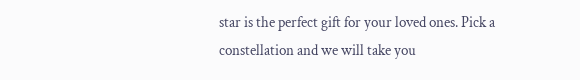star is the perfect gift for your loved ones. Pick a constellation and we will take you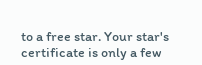to a free star. Your star's certificate is only a few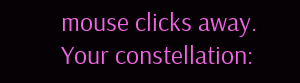mouse clicks away.
Your constellation: